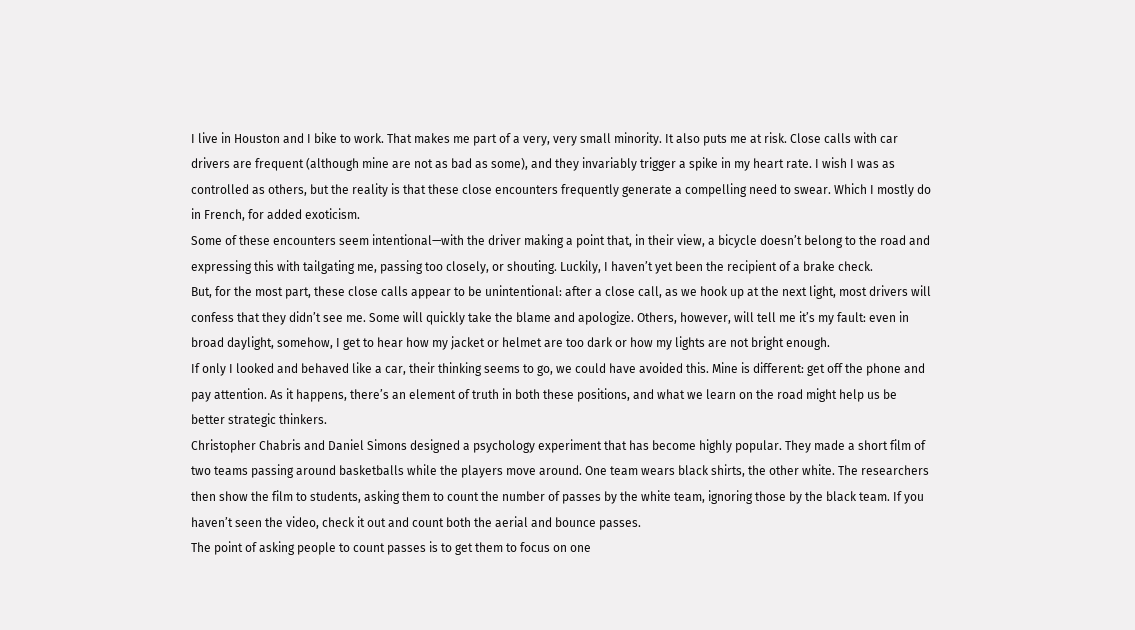I live in Houston and I bike to work. That makes me part of a very, very small minority. It also puts me at risk. Close calls with car drivers are frequent (although mine are not as bad as some), and they invariably trigger a spike in my heart rate. I wish I was as controlled as others, but the reality is that these close encounters frequently generate a compelling need to swear. Which I mostly do in French, for added exoticism.
Some of these encounters seem intentional—with the driver making a point that, in their view, a bicycle doesn’t belong to the road and expressing this with tailgating me, passing too closely, or shouting. Luckily, I haven’t yet been the recipient of a brake check.
But, for the most part, these close calls appear to be unintentional: after a close call, as we hook up at the next light, most drivers will confess that they didn’t see me. Some will quickly take the blame and apologize. Others, however, will tell me it’s my fault: even in broad daylight, somehow, I get to hear how my jacket or helmet are too dark or how my lights are not bright enough.
If only I looked and behaved like a car, their thinking seems to go, we could have avoided this. Mine is different: get off the phone and pay attention. As it happens, there’s an element of truth in both these positions, and what we learn on the road might help us be better strategic thinkers.
Christopher Chabris and Daniel Simons designed a psychology experiment that has become highly popular. They made a short film of two teams passing around basketballs while the players move around. One team wears black shirts, the other white. The researchers then show the film to students, asking them to count the number of passes by the white team, ignoring those by the black team. If you haven’t seen the video, check it out and count both the aerial and bounce passes.
The point of asking people to count passes is to get them to focus on one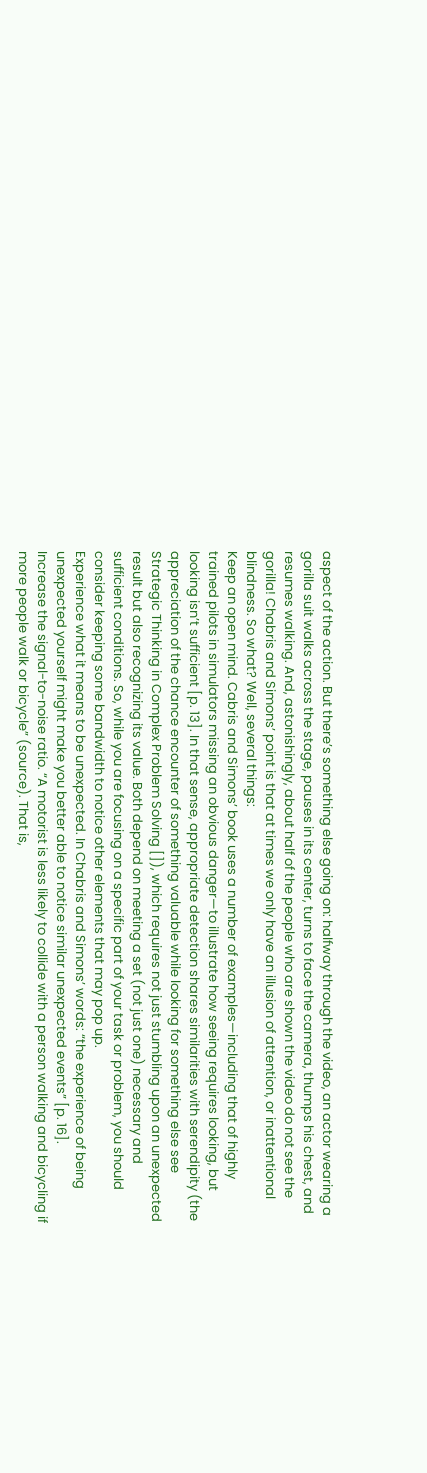aspect of the action. But there’s something else going on: halfway through the video, an actor wearing a gorilla suit walks across the stage, pauses in its center, turns to face the camera, thumps his chest, and resumes walking. And, astonishingly, about half of the people who are shown the video do not see the gorilla! Chabris and Simons’ point is that at times we only have an illusion of attention, or inattentional blindness. So what? Well, several things:
Keep an open mind. Cabris and Simons’ book uses a number of examples—including that of highly trained pilots in simulators missing an obvious danger—to illustrate how seeing requires looking, but looking isn’t sufficient [p. 13]. In that sense, appropriate detection shares similarities with serendipity (the appreciation of the chance encounter of something valuable while looking for something else see Strategic Thinking in Complex Problem Solving []), which requires not just stumbling upon an unexpected result but also recognizing its value. Both depend on meeting a set (not just one) necessary and sufficient conditions. So, while you are focusing on a specific part of your task or problem, you should consider keeping some bandwidth to notice other elements that may pop up.
Experience what it means to be unexpected. In Chabris and Simons’ words: “the experience of being unexpected yourself might make you better able to notice similar unexpected events” [p. 16].
Increase the signal-to-noise ratio. “A motorist is less likely to collide with a person walking and bicycling if more people walk or bicycle” (source). That is,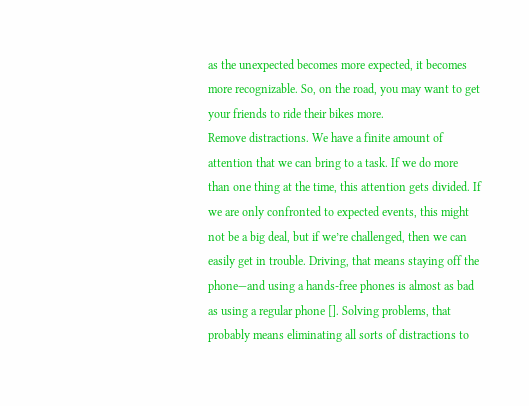as the unexpected becomes more expected, it becomes more recognizable. So, on the road, you may want to get your friends to ride their bikes more.
Remove distractions. We have a finite amount of attention that we can bring to a task. If we do more than one thing at the time, this attention gets divided. If we are only confronted to expected events, this might not be a big deal, but if we’re challenged, then we can easily get in trouble. Driving, that means staying off the phone—and using a hands-free phones is almost as bad as using a regular phone []. Solving problems, that probably means eliminating all sorts of distractions to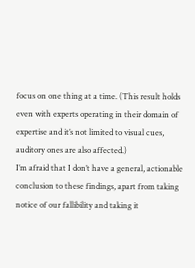focus on one thing at a time. (This result holds even with experts operating in their domain of expertise and it’s not limited to visual cues, auditory ones are also affected.)
I’m afraid that I don’t have a general, actionable conclusion to these findings, apart from taking notice of our fallibility and taking it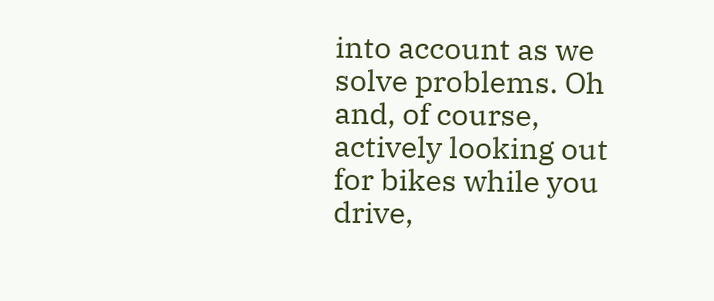into account as we solve problems. Oh and, of course, actively looking out for bikes while you drive,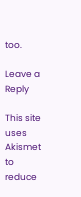too.

Leave a Reply

This site uses Akismet to reduce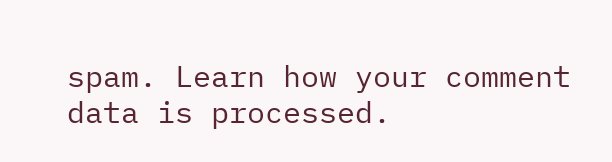spam. Learn how your comment data is processed.